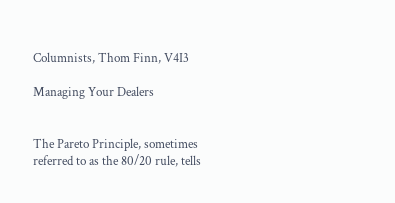Columnists, Thom Finn, V4I3

Managing Your Dealers


The Pareto Principle, sometimes referred to as the 80/20 rule, tells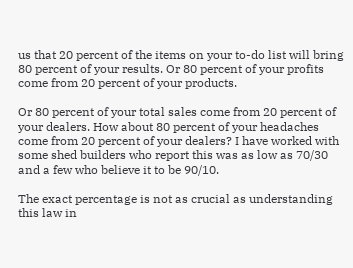us that 20 percent of the items on your to-do list will bring 80 percent of your results. Or 80 percent of your profits come from 20 percent of your products.

Or 80 percent of your total sales come from 20 percent of your dealers. How about 80 percent of your headaches come from 20 percent of your dealers? I have worked with some shed builders who report this was as low as 70/30 and a few who believe it to be 90/10.

The exact percentage is not as crucial as understanding this law in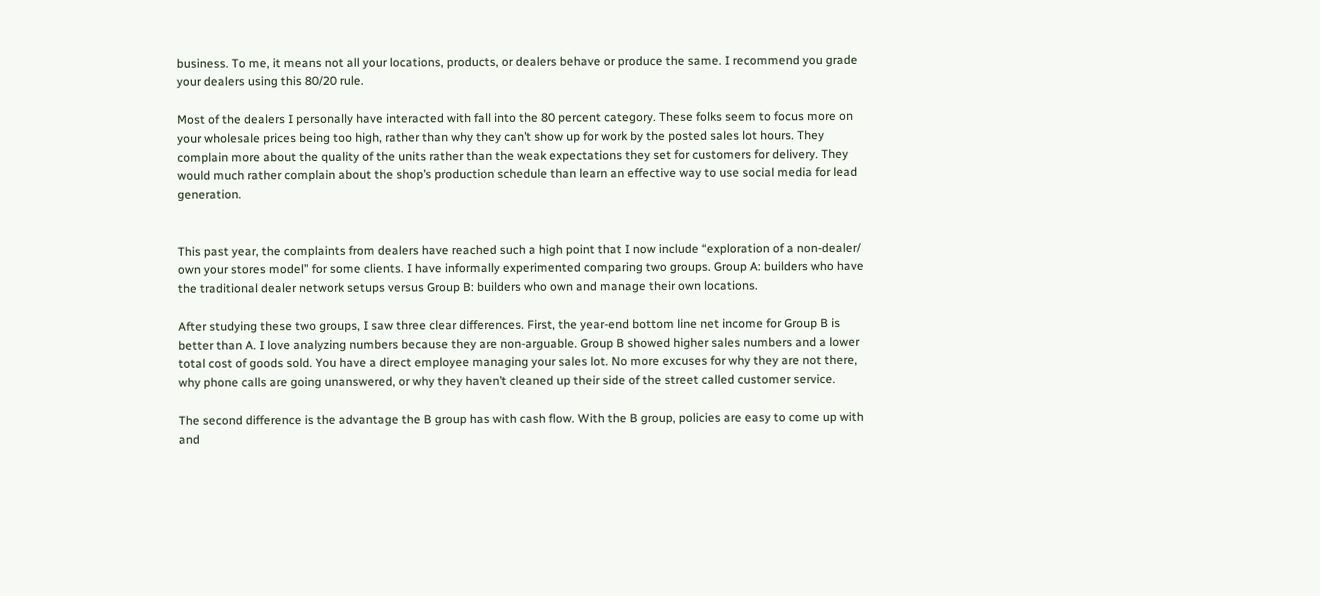business. To me, it means not all your locations, products, or dealers behave or produce the same. I recommend you grade your dealers using this 80/20 rule.

Most of the dealers I personally have interacted with fall into the 80 percent category. These folks seem to focus more on your wholesale prices being too high, rather than why they can’t show up for work by the posted sales lot hours. They complain more about the quality of the units rather than the weak expectations they set for customers for delivery. They would much rather complain about the shop’s production schedule than learn an effective way to use social media for lead generation.


This past year, the complaints from dealers have reached such a high point that I now include “exploration of a non-dealer/ own your stores model” for some clients. I have informally experimented comparing two groups. Group A: builders who have the traditional dealer network setups versus Group B: builders who own and manage their own locations.

After studying these two groups, I saw three clear differences. First, the year-end bottom line net income for Group B is better than A. I love analyzing numbers because they are non-arguable. Group B showed higher sales numbers and a lower total cost of goods sold. You have a direct employee managing your sales lot. No more excuses for why they are not there, why phone calls are going unanswered, or why they haven’t cleaned up their side of the street called customer service.

The second difference is the advantage the B group has with cash flow. With the B group, policies are easy to come up with and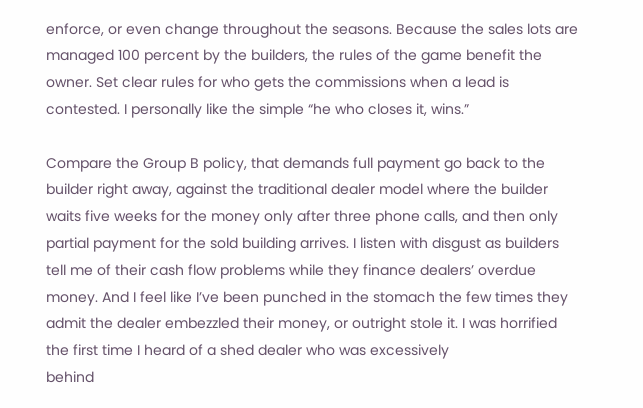enforce, or even change throughout the seasons. Because the sales lots are managed 100 percent by the builders, the rules of the game benefit the owner. Set clear rules for who gets the commissions when a lead is contested. I personally like the simple “he who closes it, wins.”

Compare the Group B policy, that demands full payment go back to the builder right away, against the traditional dealer model where the builder waits five weeks for the money only after three phone calls, and then only partial payment for the sold building arrives. I listen with disgust as builders tell me of their cash flow problems while they finance dealers’ overdue money. And I feel like I’ve been punched in the stomach the few times they admit the dealer embezzled their money, or outright stole it. I was horrified the first time I heard of a shed dealer who was excessively
behind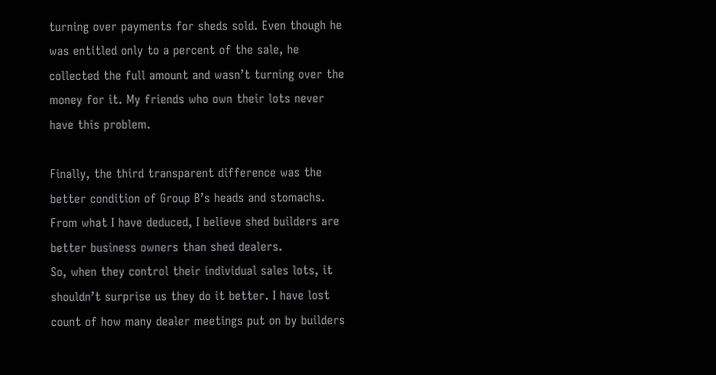turning over payments for sheds sold. Even though he was entitled only to a percent of the sale, he collected the full amount and wasn’t turning over the money for it. My friends who own their lots never have this problem.

Finally, the third transparent difference was the better condition of Group B’s heads and stomachs. From what I have deduced, I believe shed builders are better business owners than shed dealers.
So, when they control their individual sales lots, it shouldn’t surprise us they do it better. I have lost count of how many dealer meetings put on by builders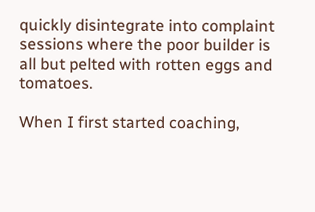quickly disintegrate into complaint sessions where the poor builder is all but pelted with rotten eggs and tomatoes.

When I first started coaching,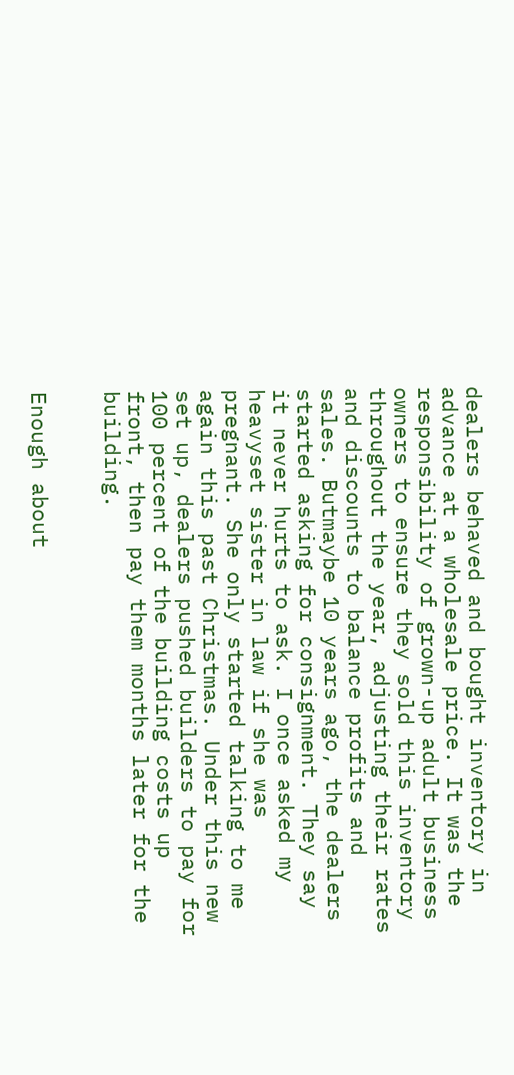dealers behaved and bought inventory in advance at a wholesale price. It was the responsibility of grown-up adult business owners to ensure they sold this inventory throughout the year, adjusting their rates and discounts to balance profits and sales. Butmaybe 10 years ago, the dealers started asking for consignment. They say it never hurts to ask. I once asked my heavyset sister in law if she was pregnant. She only started talking to me again this past Christmas. Under this new set up, dealers pushed builders to pay for 100 percent of the building costs up front, then pay them months later for the building.


Enough about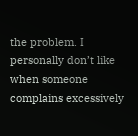the problem. I personally don’t like when someone complains excessively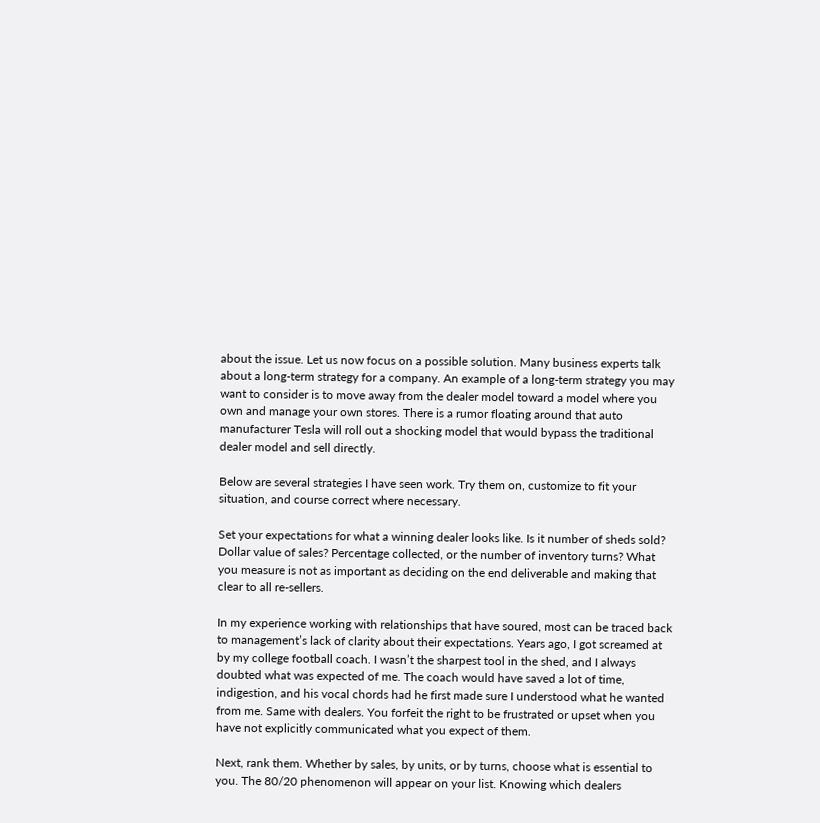about the issue. Let us now focus on a possible solution. Many business experts talk about a long-term strategy for a company. An example of a long-term strategy you may want to consider is to move away from the dealer model toward a model where you own and manage your own stores. There is a rumor floating around that auto manufacturer Tesla will roll out a shocking model that would bypass the traditional dealer model and sell directly.

Below are several strategies I have seen work. Try them on, customize to fit your situation, and course correct where necessary.

Set your expectations for what a winning dealer looks like. Is it number of sheds sold? Dollar value of sales? Percentage collected, or the number of inventory turns? What you measure is not as important as deciding on the end deliverable and making that clear to all re-sellers.

In my experience working with relationships that have soured, most can be traced back to management’s lack of clarity about their expectations. Years ago, I got screamed at by my college football coach. I wasn’t the sharpest tool in the shed, and I always doubted what was expected of me. The coach would have saved a lot of time, indigestion, and his vocal chords had he first made sure I understood what he wanted from me. Same with dealers. You forfeit the right to be frustrated or upset when you have not explicitly communicated what you expect of them.

Next, rank them. Whether by sales, by units, or by turns, choose what is essential to you. The 80/20 phenomenon will appear on your list. Knowing which dealers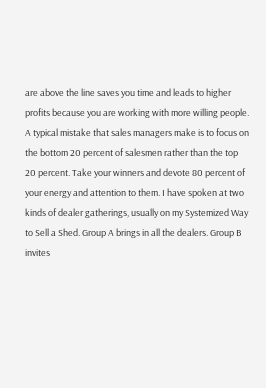are above the line saves you time and leads to higher profits because you are working with more willing people. A typical mistake that sales managers make is to focus on the bottom 20 percent of salesmen rather than the top 20 percent. Take your winners and devote 80 percent of your energy and attention to them. I have spoken at two kinds of dealer gatherings, usually on my Systemized Way to Sell a Shed. Group A brings in all the dealers. Group B invites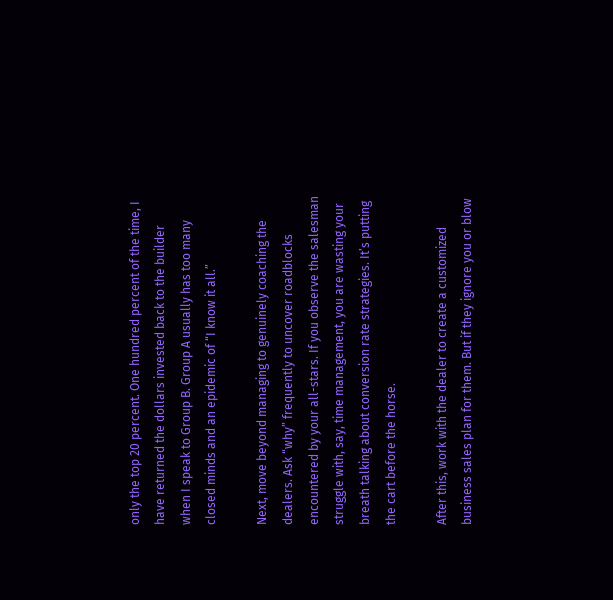only the top 20 percent. One hundred percent of the time, I have returned the dollars invested back to the builder when I speak to Group B. Group A usually has too many closed minds and an epidemic of “I know it all.”

Next, move beyond managing to genuinely coaching the dealers. Ask “why” frequently to uncover roadblocks encountered by your all-stars. If you observe the salesman struggle with, say, time management, you are wasting your breath talking about conversion rate strategies. It’s putting the cart before the horse.

After this, work with the dealer to create a customized business sales plan for them. But if they ignore you or blow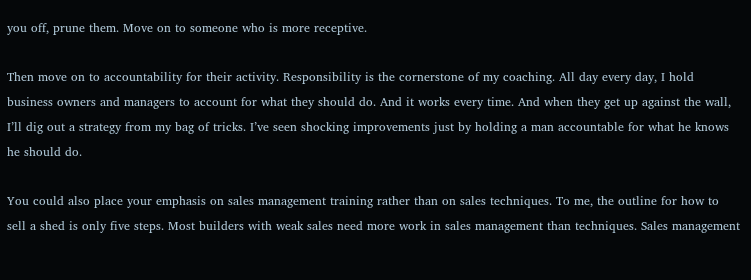you off, prune them. Move on to someone who is more receptive.

Then move on to accountability for their activity. Responsibility is the cornerstone of my coaching. All day every day, I hold business owners and managers to account for what they should do. And it works every time. And when they get up against the wall, I’ll dig out a strategy from my bag of tricks. I’ve seen shocking improvements just by holding a man accountable for what he knows he should do.

You could also place your emphasis on sales management training rather than on sales techniques. To me, the outline for how to sell a shed is only five steps. Most builders with weak sales need more work in sales management than techniques. Sales management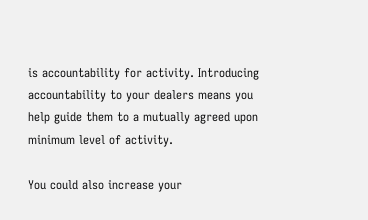is accountability for activity. Introducing accountability to your dealers means you help guide them to a mutually agreed upon
minimum level of activity.

You could also increase your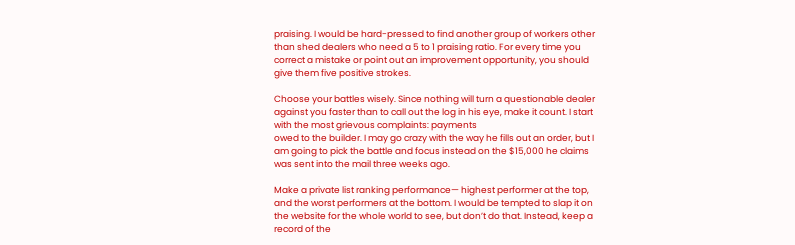praising. I would be hard-pressed to find another group of workers other than shed dealers who need a 5 to 1 praising ratio. For every time you correct a mistake or point out an improvement opportunity, you should give them five positive strokes.

Choose your battles wisely. Since nothing will turn a questionable dealer against you faster than to call out the log in his eye, make it count. I start with the most grievous complaints: payments
owed to the builder. I may go crazy with the way he fills out an order, but I am going to pick the battle and focus instead on the $15,000 he claims was sent into the mail three weeks ago.

Make a private list ranking performance— highest performer at the top, and the worst performers at the bottom. I would be tempted to slap it on the website for the whole world to see, but don’t do that. Instead, keep a record of the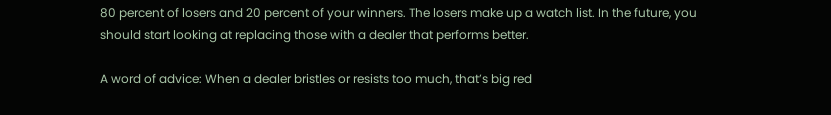80 percent of losers and 20 percent of your winners. The losers make up a watch list. In the future, you should start looking at replacing those with a dealer that performs better.

A word of advice: When a dealer bristles or resists too much, that’s big red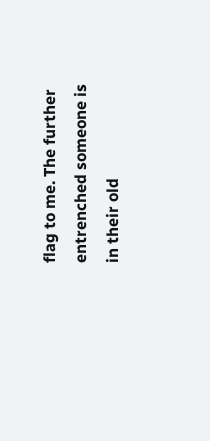flag to me. The further entrenched someone is in their old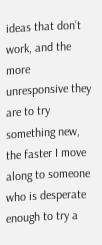ideas that don’t work, and the more unresponsive they are to try something new, the faster I move along to someone who is desperate enough to try a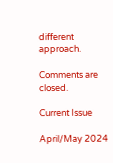different approach.

Comments are closed.

Current Issue

April/May 2024